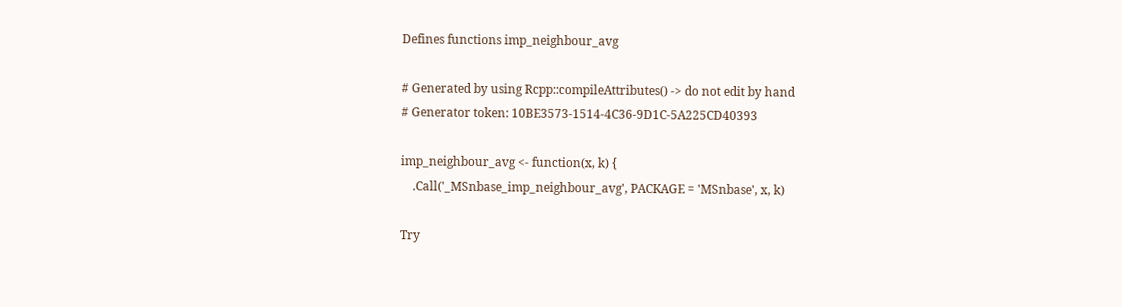Defines functions imp_neighbour_avg

# Generated by using Rcpp::compileAttributes() -> do not edit by hand
# Generator token: 10BE3573-1514-4C36-9D1C-5A225CD40393

imp_neighbour_avg <- function(x, k) {
    .Call('_MSnbase_imp_neighbour_avg', PACKAGE = 'MSnbase', x, k)

Try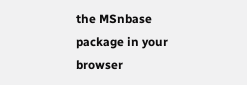the MSnbase package in your browser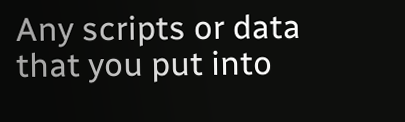Any scripts or data that you put into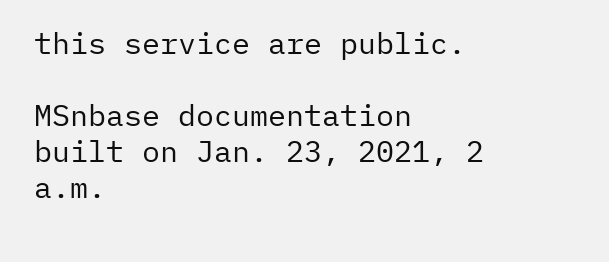this service are public.

MSnbase documentation built on Jan. 23, 2021, 2 a.m.